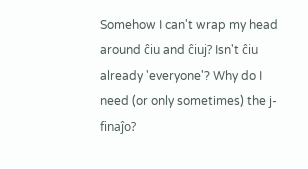Somehow I can't wrap my head around ĉiu and ĉiuj? Isn't ĉiu already 'everyone'? Why do I need (or only sometimes) the j-finaĵo?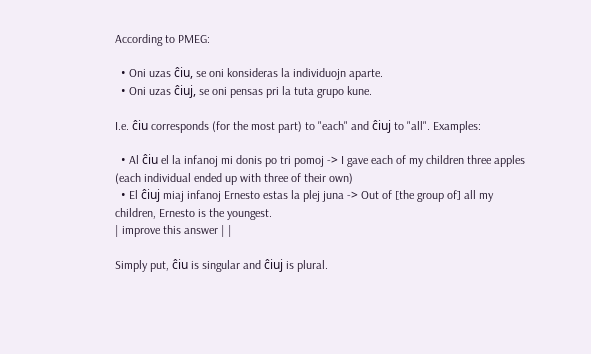According to PMEG:

  • Oni uzas ĉiu, se oni konsideras la individuojn aparte.
  • Oni uzas ĉiuj, se oni pensas pri la tuta grupo kune.

I.e. ĉiu corresponds (for the most part) to "each" and ĉiuj to "all". Examples:

  • Al ĉiu el la infanoj mi donis po tri pomoj -> I gave each of my children three apples (each individual ended up with three of their own)
  • El ĉiuj miaj infanoj Ernesto estas la plej juna -> Out of [the group of] all my children, Ernesto is the youngest.
| improve this answer | |

Simply put, ĉiu is singular and ĉiuj is plural.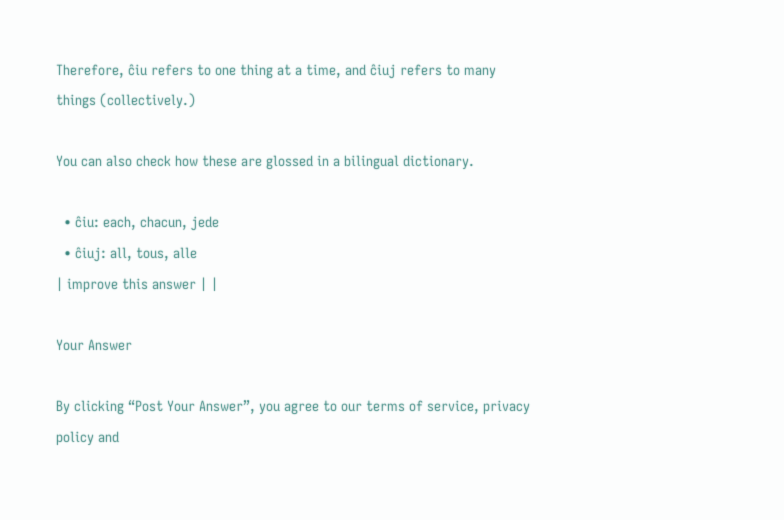Therefore, ĉiu refers to one thing at a time, and ĉiuj refers to many things (collectively.)

You can also check how these are glossed in a bilingual dictionary.

  • ĉiu: each, chacun, jede
  • ĉiuj: all, tous, alle
| improve this answer | |

Your Answer

By clicking “Post Your Answer”, you agree to our terms of service, privacy policy and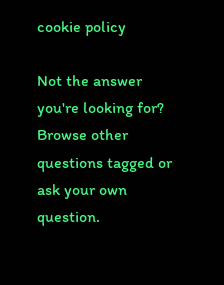cookie policy

Not the answer you're looking for? Browse other questions tagged or ask your own question.